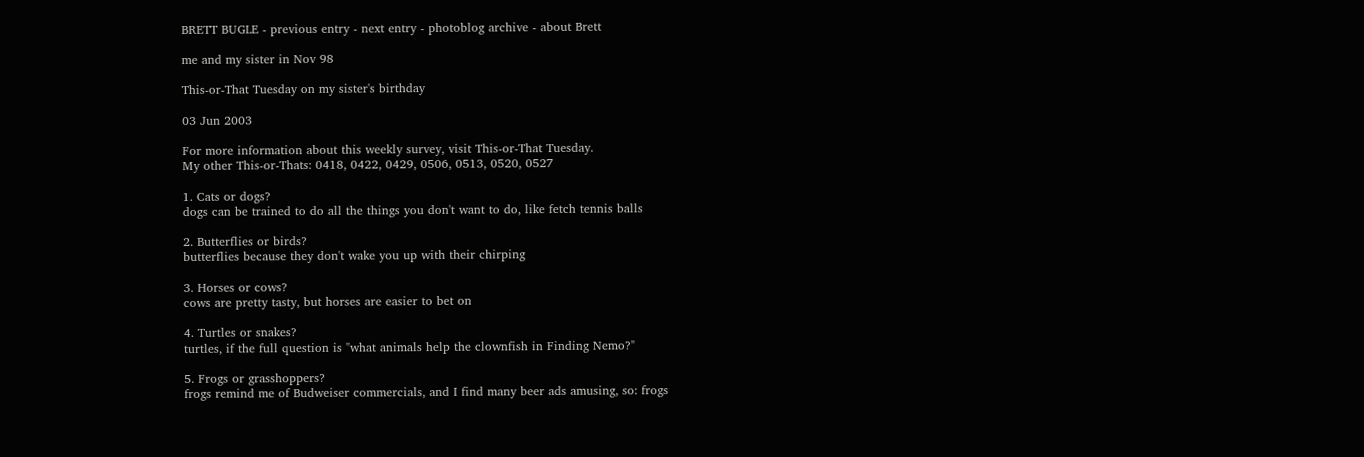BRETT BUGLE - previous entry - next entry - photoblog archive - about Brett

me and my sister in Nov 98

This-or-That Tuesday on my sister's birthday

03 Jun 2003

For more information about this weekly survey, visit This-or-That Tuesday.
My other This-or-Thats: 0418, 0422, 0429, 0506, 0513, 0520, 0527

1. Cats or dogs?
dogs can be trained to do all the things you don't want to do, like fetch tennis balls

2. Butterflies or birds?
butterflies because they don't wake you up with their chirping

3. Horses or cows?
cows are pretty tasty, but horses are easier to bet on

4. Turtles or snakes?
turtles, if the full question is "what animals help the clownfish in Finding Nemo?"

5. Frogs or grasshoppers?
frogs remind me of Budweiser commercials, and I find many beer ads amusing, so: frogs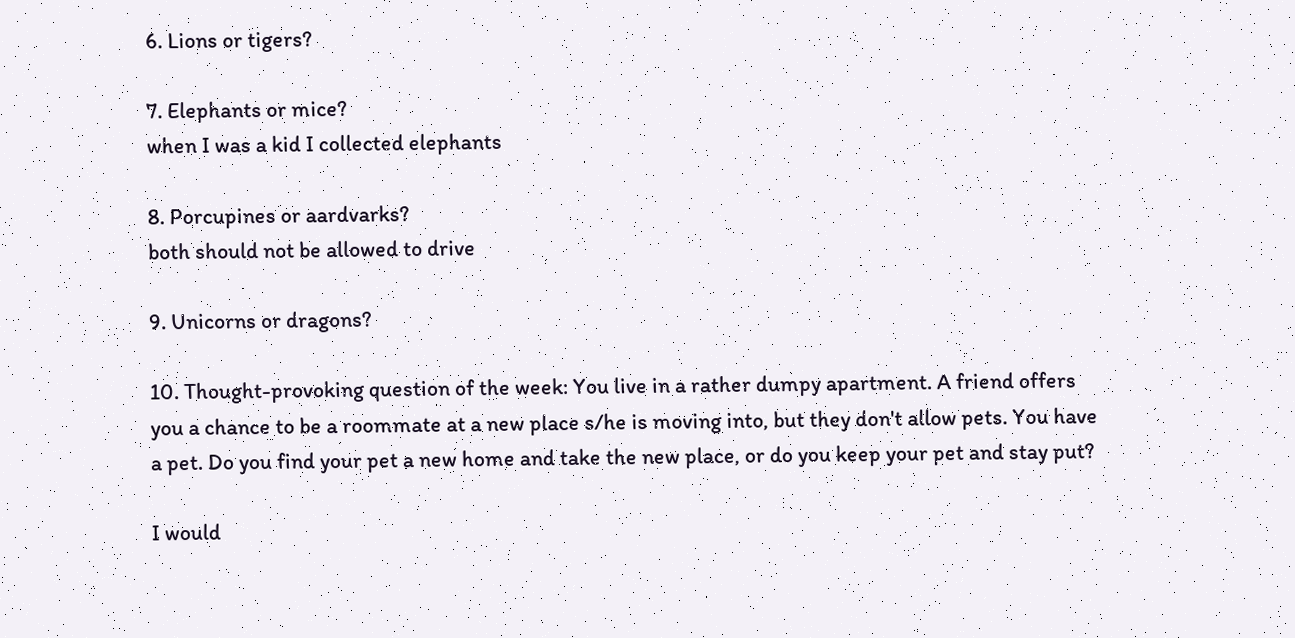6. Lions or tigers?

7. Elephants or mice?
when I was a kid I collected elephants

8. Porcupines or aardvarks?
both should not be allowed to drive

9. Unicorns or dragons?

10. Thought-provoking question of the week: You live in a rather dumpy apartment. A friend offers you a chance to be a roommate at a new place s/he is moving into, but they don't allow pets. You have a pet. Do you find your pet a new home and take the new place, or do you keep your pet and stay put?

I would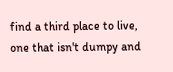find a third place to live, one that isn't dumpy and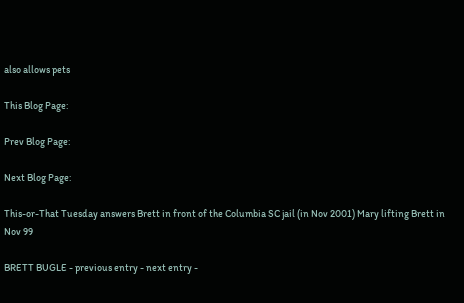also allows pets

This Blog Page:

Prev Blog Page:

Next Blog Page:

This-or-That Tuesday answers Brett in front of the Columbia SC jail (in Nov 2001) Mary lifting Brett in Nov 99

BRETT BUGLE - previous entry - next entry -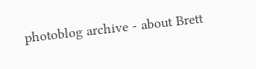photoblog archive - about Brett